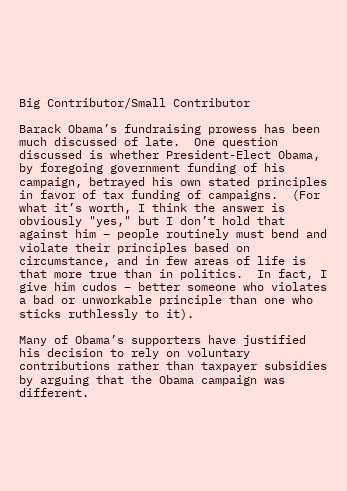Big Contributor/Small Contributor

Barack Obama’s fundraising prowess has been much discussed of late.  One question discussed is whether President-Elect Obama, by foregoing government funding of his campaign, betrayed his own stated principles in favor of tax funding of campaigns.  (For what it’s worth, I think the answer is obviously "yes," but I don’t hold that against him – people routinely must bend and violate their principles based on circumstance, and in few areas of life is that more true than in politics.  In fact, I give him cudos – better someone who violates a bad or unworkable principle than one who sticks ruthlessly to it).

Many of Obama’s supporters have justified his decision to rely on voluntary contributions rather than taxpayer subsidies by arguing that the Obama campaign was different.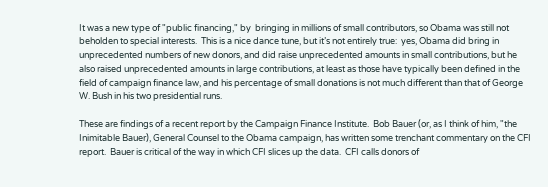It was a new type of "public financing," by  bringing in millions of small contributors, so Obama was still not beholden to special interests.  This is a nice dance tune, but it’s not entirely true:  yes, Obama did bring in unprecedented numbers of new donors, and did raise unprecedented amounts in small contributions, but he also raised unprecedented amounts in large contributions, at least as those have typically been defined in the field of campaign finance law, and his percentage of small donations is not much different than that of George W. Bush in his two presidential runs.

These are findings of a recent report by the Campaign Finance Institute.  Bob Bauer (or, as I think of him, "the Inimitable Bauer), General Counsel to the Obama campaign, has written some trenchant commentary on the CFI report.  Bauer is critical of the way in which CFI slices up the data.  CFI calls donors of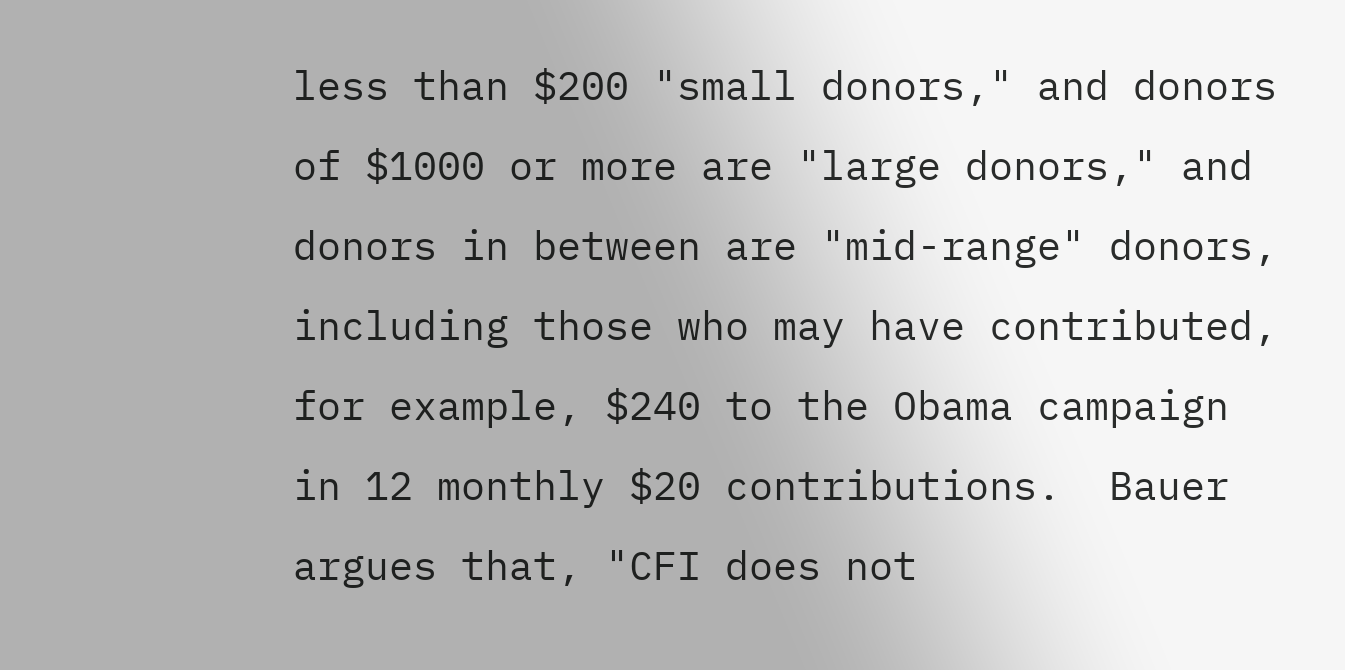less than $200 "small donors," and donors of $1000 or more are "large donors," and donors in between are "mid-range" donors, including those who may have contributed, for example, $240 to the Obama campaign in 12 monthly $20 contributions.  Bauer argues that, "CFI does not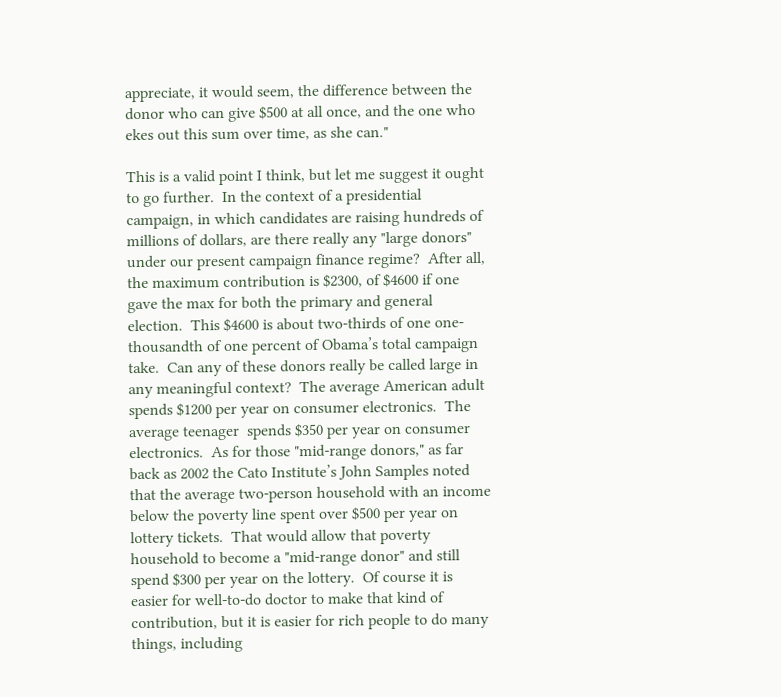appreciate, it would seem, the difference between the donor who can give $500 at all once, and the one who ekes out this sum over time, as she can."

This is a valid point I think, but let me suggest it ought to go further.  In the context of a presidential campaign, in which candidates are raising hundreds of millions of dollars, are there really any "large donors" under our present campaign finance regime?  After all, the maximum contribution is $2300, of $4600 if one gave the max for both the primary and general election.  This $4600 is about two-thirds of one one-thousandth of one percent of Obama’s total campaign take.  Can any of these donors really be called large in any meaningful context?  The average American adult spends $1200 per year on consumer electronics.  The average teenager  spends $350 per year on consumer electronics.  As for those "mid-range donors," as far back as 2002 the Cato Institute’s John Samples noted that the average two-person household with an income below the poverty line spent over $500 per year on lottery tickets.  That would allow that poverty household to become a "mid-range donor" and still spend $300 per year on the lottery.  Of course it is easier for well-to-do doctor to make that kind of contribution, but it is easier for rich people to do many things, including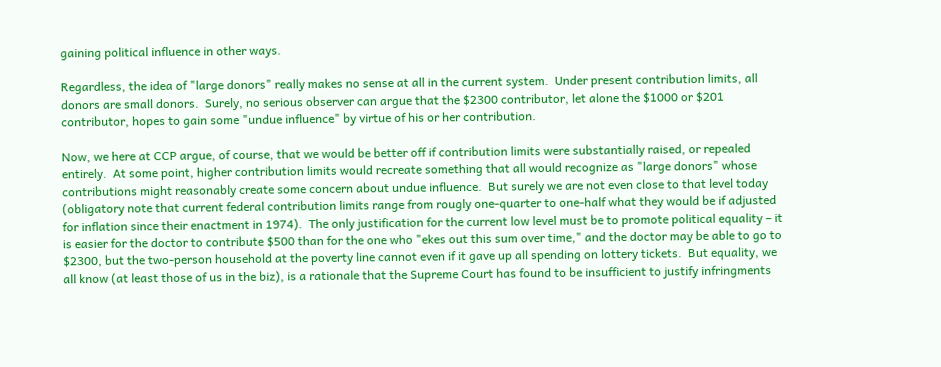gaining political influence in other ways.

Regardless, the idea of "large donors" really makes no sense at all in the current system.  Under present contribution limits, all donors are small donors.  Surely, no serious observer can argue that the $2300 contributor, let alone the $1000 or $201 contributor, hopes to gain some "undue influence" by virtue of his or her contribution.

Now, we here at CCP argue, of course, that we would be better off if contribution limits were substantially raised, or repealed entirely.  At some point, higher contribution limits would recreate something that all would recognize as "large donors" whose contributions might reasonably create some concern about undue influence.  But surely we are not even close to that level today (obligatory note that current federal contribution limits range from rougly one-quarter to one-half what they would be if adjusted for inflation since their enactment in 1974).  The only justification for the current low level must be to promote political equality – it is easier for the doctor to contribute $500 than for the one who "ekes out this sum over time," and the doctor may be able to go to $2300, but the two-person household at the poverty line cannot even if it gave up all spending on lottery tickets.  But equality, we all know (at least those of us in the biz), is a rationale that the Supreme Court has found to be insufficient to justify infringments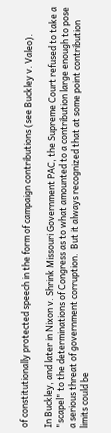of constitutionally protected speech in the form of campaign contributions (see Buckley v. Valeo).

In Buckley, and later in Nixon v. Shrink Missouri Government PAC, the Supreme Court refused to take a "scapel" to the determinations of Congress as to what amounted to a contribution large enough to pose a serious threat of government corruption.  But it always recognized that at some point contribution limits could be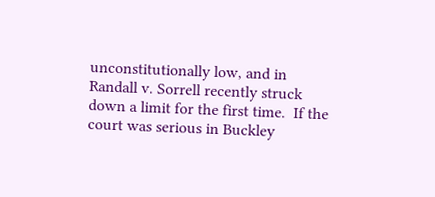unconstitutionally low, and in Randall v. Sorrell recently struck down a limit for the first time.  If the court was serious in Buckley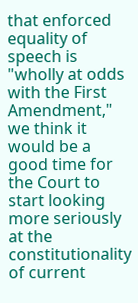that enforced equality of speech is "wholly at odds with the First Amendment," we think it would be a good time for the Court to start looking more seriously at the constitutionality of current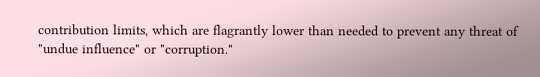contribution limits, which are flagrantly lower than needed to prevent any threat of "undue influence" or "corruption."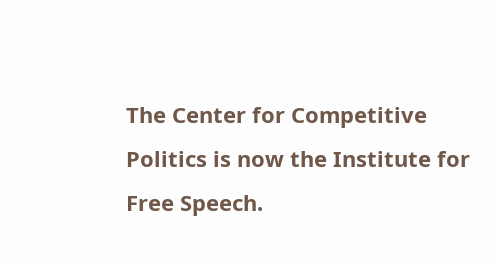The Center for Competitive Politics is now the Institute for Free Speech.